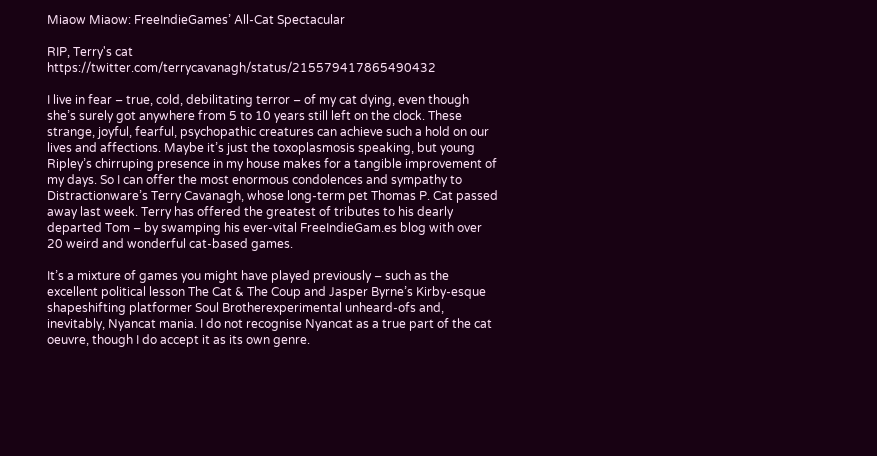Miaow Miaow: FreeIndieGames’ All-Cat Spectacular

RIP, Terry's cat https://twitter.com/terrycavanagh/status/215579417865490432

I live in fear – true, cold, debilitating terror – of my cat dying, even though she’s surely got anywhere from 5 to 10 years still left on the clock. These strange, joyful, fearful, psychopathic creatures can achieve such a hold on our lives and affections. Maybe it’s just the toxoplasmosis speaking, but young Ripley’s chirruping presence in my house makes for a tangible improvement of my days. So I can offer the most enormous condolences and sympathy to Distractionware’s Terry Cavanagh, whose long-term pet Thomas P. Cat passed away last week. Terry has offered the greatest of tributes to his dearly departed Tom – by swamping his ever-vital FreeIndieGam.es blog with over 20 weird and wonderful cat-based games.

It’s a mixture of games you might have played previously – such as the excellent political lesson The Cat & The Coup and Jasper Byrne’s Kirby-esque shapeshifting platformer Soul Brotherexperimental unheard-ofs and, inevitably, Nyancat mania. I do not recognise Nyancat as a true part of the cat oeuvre, though I do accept it as its own genre.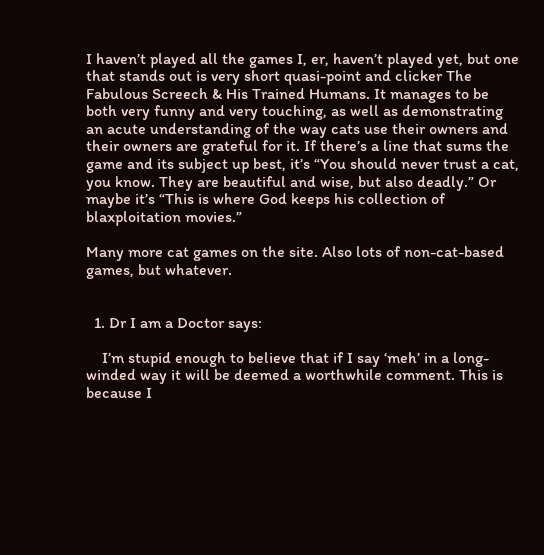I haven’t played all the games I, er, haven’t played yet, but one that stands out is very short quasi-point and clicker The Fabulous Screech & His Trained Humans. It manages to be both very funny and very touching, as well as demonstrating an acute understanding of the way cats use their owners and their owners are grateful for it. If there’s a line that sums the game and its subject up best, it’s “You should never trust a cat, you know. They are beautiful and wise, but also deadly.” Or maybe it’s “This is where God keeps his collection of blaxploitation movies.”

Many more cat games on the site. Also lots of non-cat-based games, but whatever.


  1. Dr I am a Doctor says:

    I’m stupid enough to believe that if I say ‘meh’ in a long-winded way it will be deemed a worthwhile comment. This is because I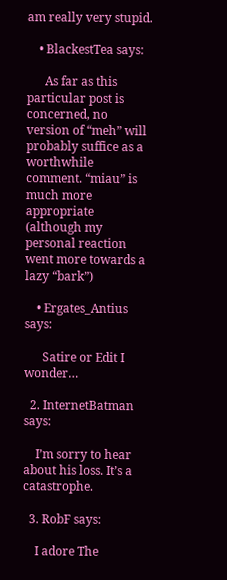am really very stupid.

    • BlackestTea says:

      As far as this particular post is concerned, no version of “meh” will probably suffice as a worthwhile comment. “miau” is much more appropriate (although my personal reaction went more towards a lazy “bark”)

    • Ergates_Antius says:

      Satire or Edit I wonder…

  2. InternetBatman says:

    I’m sorry to hear about his loss. It’s a catastrophe.

  3. RobF says:

    I adore The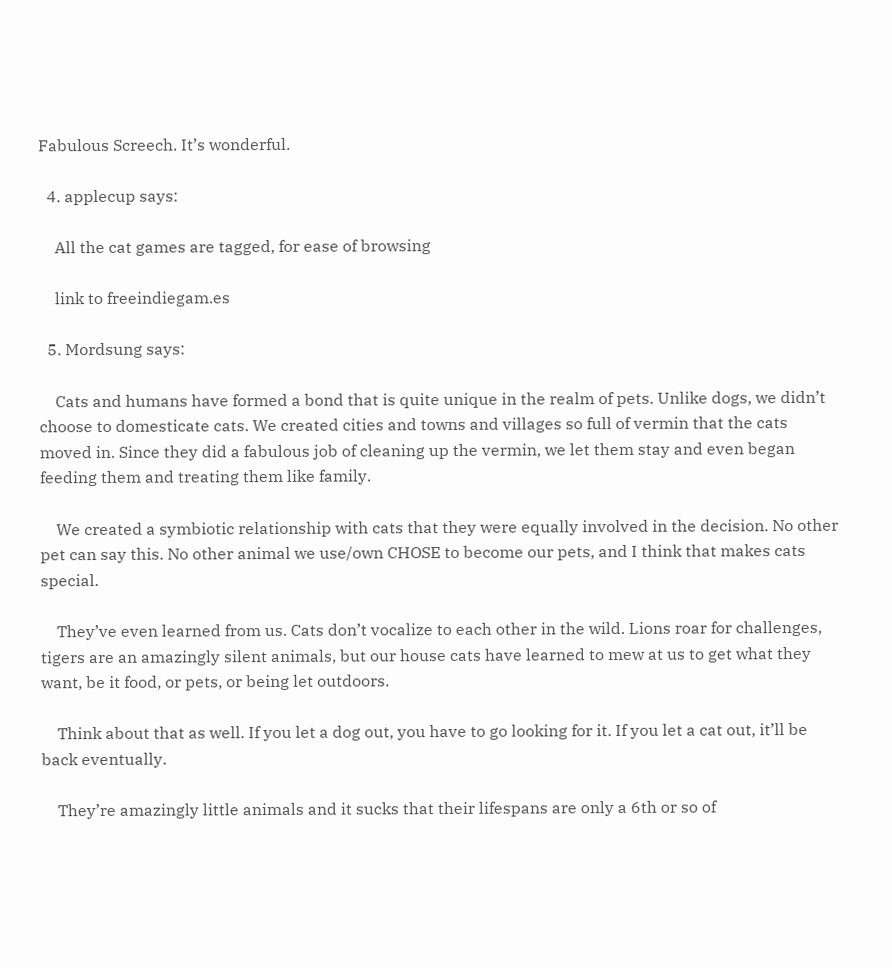Fabulous Screech. It’s wonderful.

  4. applecup says:

    All the cat games are tagged, for ease of browsing

    link to freeindiegam.es

  5. Mordsung says:

    Cats and humans have formed a bond that is quite unique in the realm of pets. Unlike dogs, we didn’t choose to domesticate cats. We created cities and towns and villages so full of vermin that the cats moved in. Since they did a fabulous job of cleaning up the vermin, we let them stay and even began feeding them and treating them like family.

    We created a symbiotic relationship with cats that they were equally involved in the decision. No other pet can say this. No other animal we use/own CHOSE to become our pets, and I think that makes cats special.

    They’ve even learned from us. Cats don’t vocalize to each other in the wild. Lions roar for challenges, tigers are an amazingly silent animals, but our house cats have learned to mew at us to get what they want, be it food, or pets, or being let outdoors.

    Think about that as well. If you let a dog out, you have to go looking for it. If you let a cat out, it’ll be back eventually.

    They’re amazingly little animals and it sucks that their lifespans are only a 6th or so of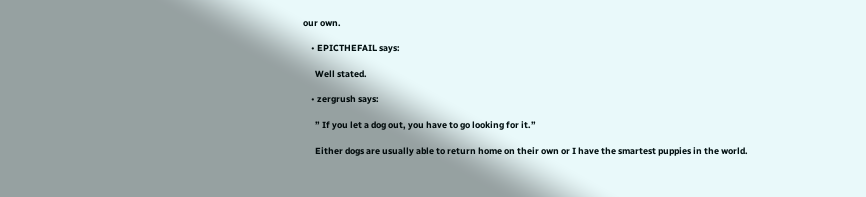our own.

    • EPICTHEFAIL says:

      Well stated.

    • zergrush says:

      ” If you let a dog out, you have to go looking for it.”

      Either dogs are usually able to return home on their own or I have the smartest puppies in the world.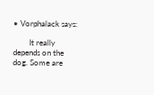• Vorphalack says:

        It really depends on the dog. Some are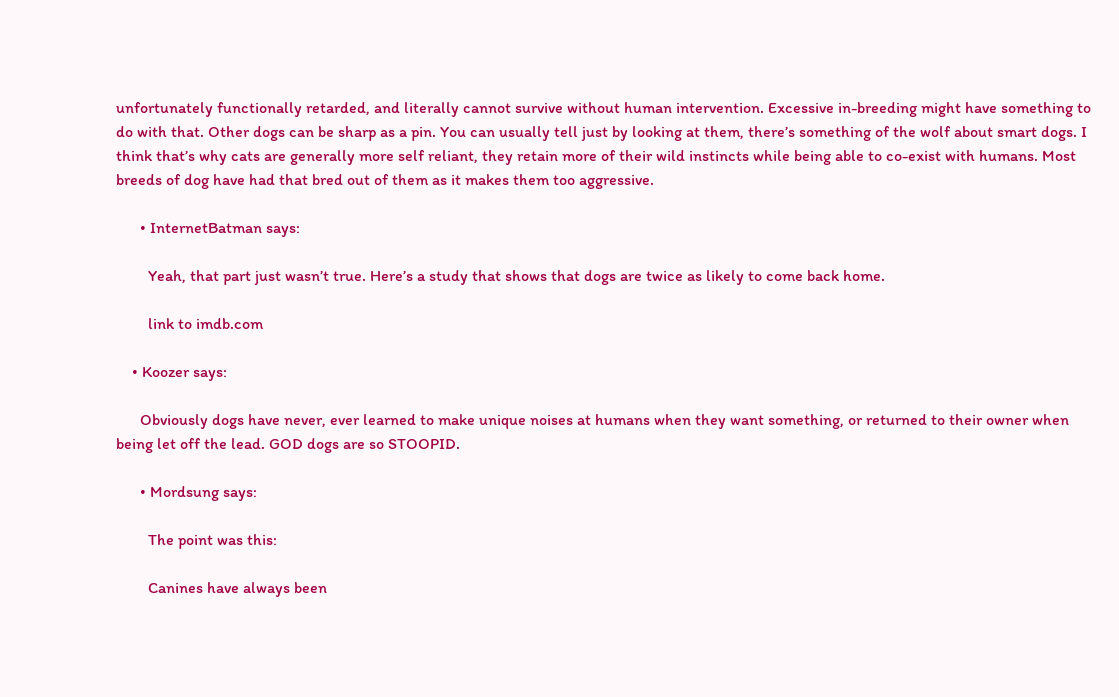unfortunately functionally retarded, and literally cannot survive without human intervention. Excessive in-breeding might have something to do with that. Other dogs can be sharp as a pin. You can usually tell just by looking at them, there’s something of the wolf about smart dogs. I think that’s why cats are generally more self reliant, they retain more of their wild instincts while being able to co-exist with humans. Most breeds of dog have had that bred out of them as it makes them too aggressive.

      • InternetBatman says:

        Yeah, that part just wasn’t true. Here’s a study that shows that dogs are twice as likely to come back home.

        link to imdb.com

    • Koozer says:

      Obviously dogs have never, ever learned to make unique noises at humans when they want something, or returned to their owner when being let off the lead. GOD dogs are so STOOPID.

      • Mordsung says:

        The point was this:

        Canines have always been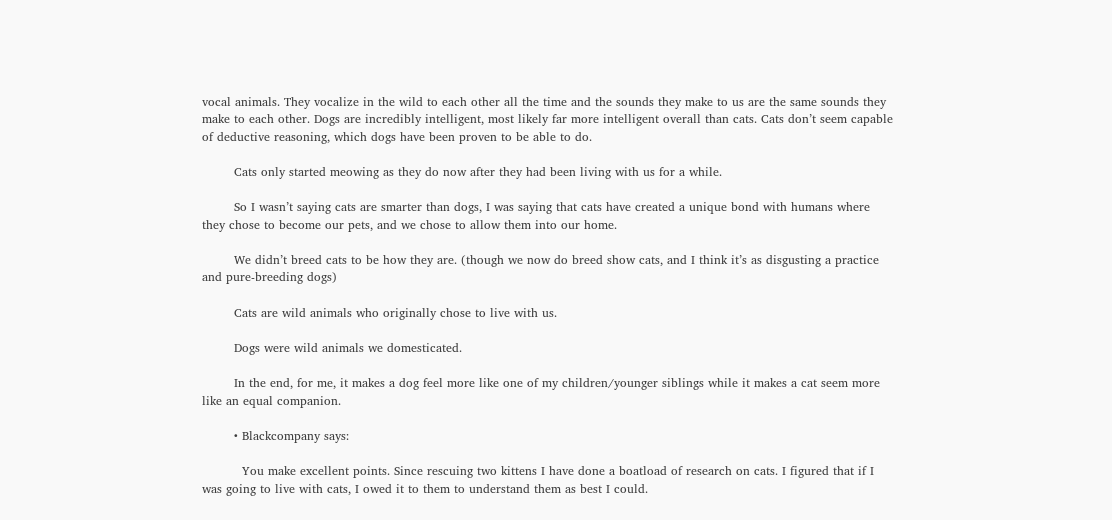vocal animals. They vocalize in the wild to each other all the time and the sounds they make to us are the same sounds they make to each other. Dogs are incredibly intelligent, most likely far more intelligent overall than cats. Cats don’t seem capable of deductive reasoning, which dogs have been proven to be able to do.

        Cats only started meowing as they do now after they had been living with us for a while.

        So I wasn’t saying cats are smarter than dogs, I was saying that cats have created a unique bond with humans where they chose to become our pets, and we chose to allow them into our home.

        We didn’t breed cats to be how they are. (though we now do breed show cats, and I think it’s as disgusting a practice and pure-breeding dogs)

        Cats are wild animals who originally chose to live with us.

        Dogs were wild animals we domesticated.

        In the end, for me, it makes a dog feel more like one of my children/younger siblings while it makes a cat seem more like an equal companion.

        • Blackcompany says:

          You make excellent points. Since rescuing two kittens I have done a boatload of research on cats. I figured that if I was going to live with cats, I owed it to them to understand them as best I could.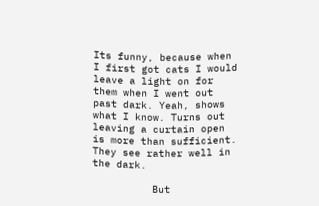Its funny, because when I first got cats I would leave a light on for them when I went out past dark. Yeah, shows what I know. Turns out leaving a curtain open is more than sufficient. They see rather well in the dark.

          But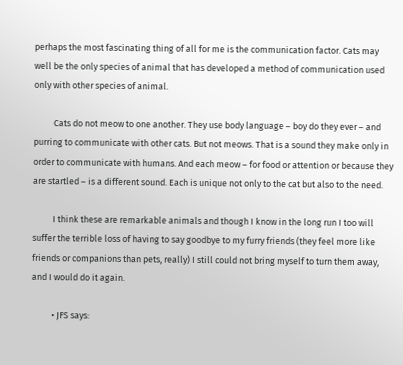perhaps the most fascinating thing of all for me is the communication factor. Cats may well be the only species of animal that has developed a method of communication used only with other species of animal.

          Cats do not meow to one another. They use body language – boy do they ever – and purring to communicate with other cats. But not meows. That is a sound they make only in order to communicate with humans. And each meow – for food or attention or because they are startled – is a different sound. Each is unique not only to the cat but also to the need.

          I think these are remarkable animals and though I know in the long run I too will suffer the terrible loss of having to say goodbye to my furry friends (they feel more like friends or companions than pets, really) I still could not bring myself to turn them away, and I would do it again.

          • JFS says: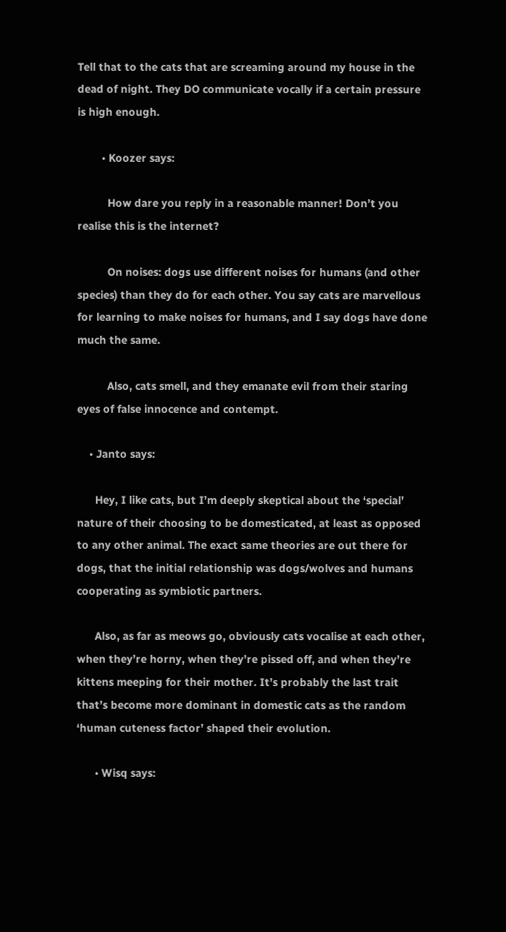Tell that to the cats that are screaming around my house in the dead of night. They DO communicate vocally if a certain pressure is high enough.

        • Koozer says:

          How dare you reply in a reasonable manner! Don’t you realise this is the internet?

          On noises: dogs use different noises for humans (and other species) than they do for each other. You say cats are marvellous for learning to make noises for humans, and I say dogs have done much the same.

          Also, cats smell, and they emanate evil from their staring eyes of false innocence and contempt.

    • Janto says:

      Hey, I like cats, but I’m deeply skeptical about the ‘special’ nature of their choosing to be domesticated, at least as opposed to any other animal. The exact same theories are out there for dogs, that the initial relationship was dogs/wolves and humans cooperating as symbiotic partners.

      Also, as far as meows go, obviously cats vocalise at each other, when they’re horny, when they’re pissed off, and when they’re kittens meeping for their mother. It’s probably the last trait that’s become more dominant in domestic cats as the random ‘human cuteness factor’ shaped their evolution.

      • Wisq says: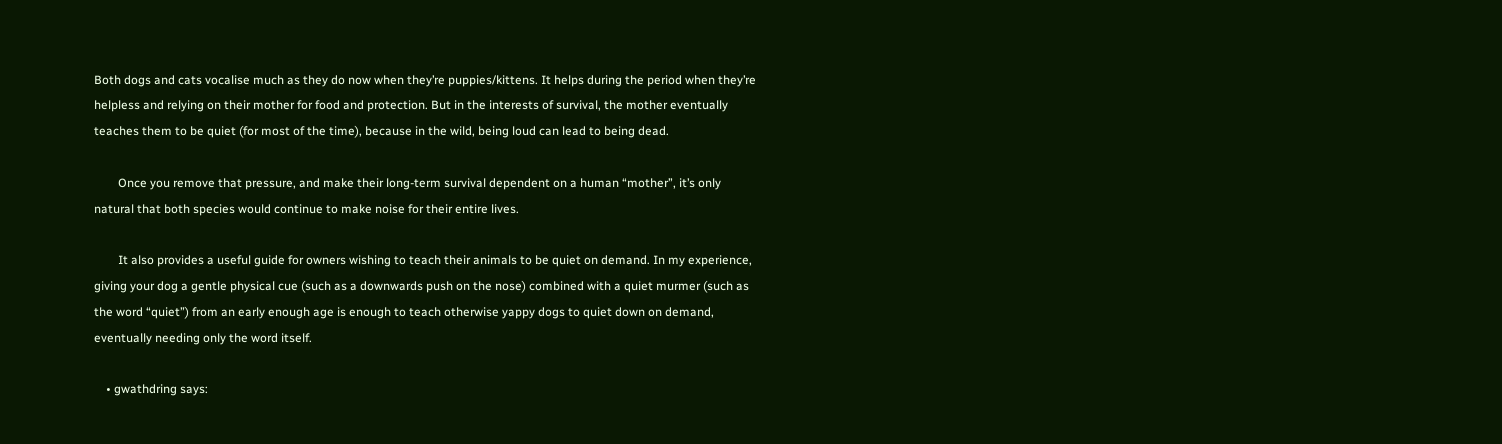Both dogs and cats vocalise much as they do now when they’re puppies/kittens. It helps during the period when they’re helpless and relying on their mother for food and protection. But in the interests of survival, the mother eventually teaches them to be quiet (for most of the time), because in the wild, being loud can lead to being dead.

        Once you remove that pressure, and make their long-term survival dependent on a human “mother”, it’s only natural that both species would continue to make noise for their entire lives.

        It also provides a useful guide for owners wishing to teach their animals to be quiet on demand. In my experience, giving your dog a gentle physical cue (such as a downwards push on the nose) combined with a quiet murmer (such as the word “quiet”) from an early enough age is enough to teach otherwise yappy dogs to quiet down on demand, eventually needing only the word itself.

    • gwathdring says: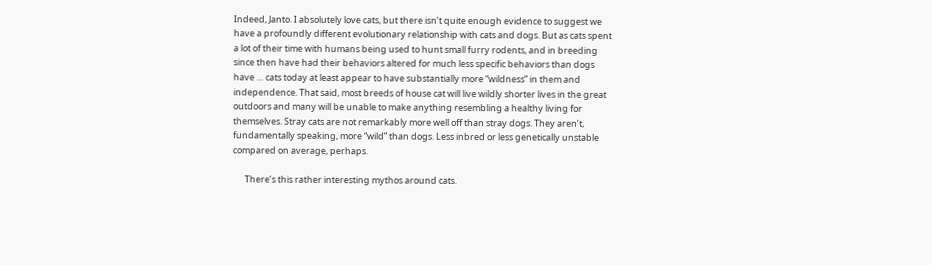Indeed, Janto. I absolutely love cats, but there isn’t quite enough evidence to suggest we have a profoundly different evolutionary relationship with cats and dogs. But as cats spent a lot of their time with humans being used to hunt small furry rodents, and in breeding since then have had their behaviors altered for much less specific behaviors than dogs have … cats today at least appear to have substantially more “wildness” in them and independence. That said, most breeds of house cat will live wildly shorter lives in the great outdoors and many will be unable to make anything resembling a healthy living for themselves. Stray cats are not remarkably more well off than stray dogs. They aren’t, fundamentally speaking, more “wild” than dogs. Less inbred or less genetically unstable compared on average, perhaps.

      There’s this rather interesting mythos around cats.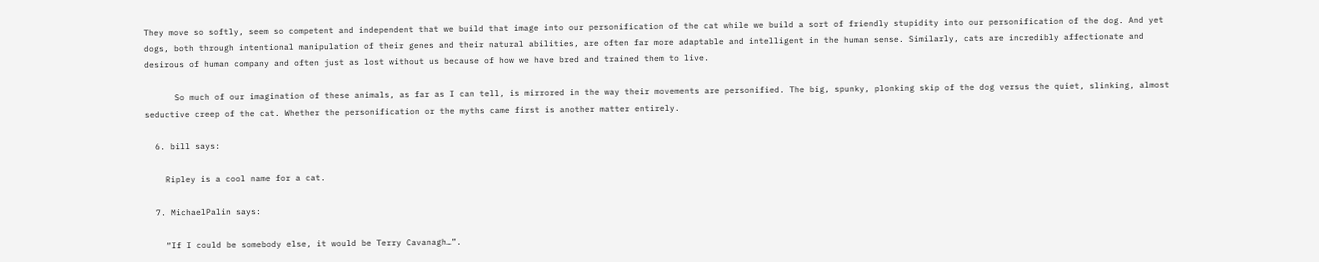They move so softly, seem so competent and independent that we build that image into our personification of the cat while we build a sort of friendly stupidity into our personification of the dog. And yet dogs, both through intentional manipulation of their genes and their natural abilities, are often far more adaptable and intelligent in the human sense. Similarly, cats are incredibly affectionate and desirous of human company and often just as lost without us because of how we have bred and trained them to live.

      So much of our imagination of these animals, as far as I can tell, is mirrored in the way their movements are personified. The big, spunky, plonking skip of the dog versus the quiet, slinking, almost seductive creep of the cat. Whether the personification or the myths came first is another matter entirely.

  6. bill says:

    Ripley is a cool name for a cat.

  7. MichaelPalin says:

    “If I could be somebody else, it would be Terry Cavanagh…”.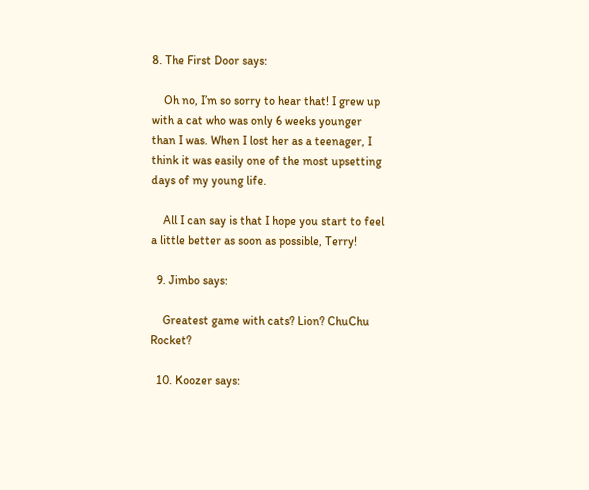8. The First Door says:

    Oh no, I’m so sorry to hear that! I grew up with a cat who was only 6 weeks younger than I was. When I lost her as a teenager, I think it was easily one of the most upsetting days of my young life.

    All I can say is that I hope you start to feel a little better as soon as possible, Terry!

  9. Jimbo says:

    Greatest game with cats? Lion? ChuChu Rocket?

  10. Koozer says: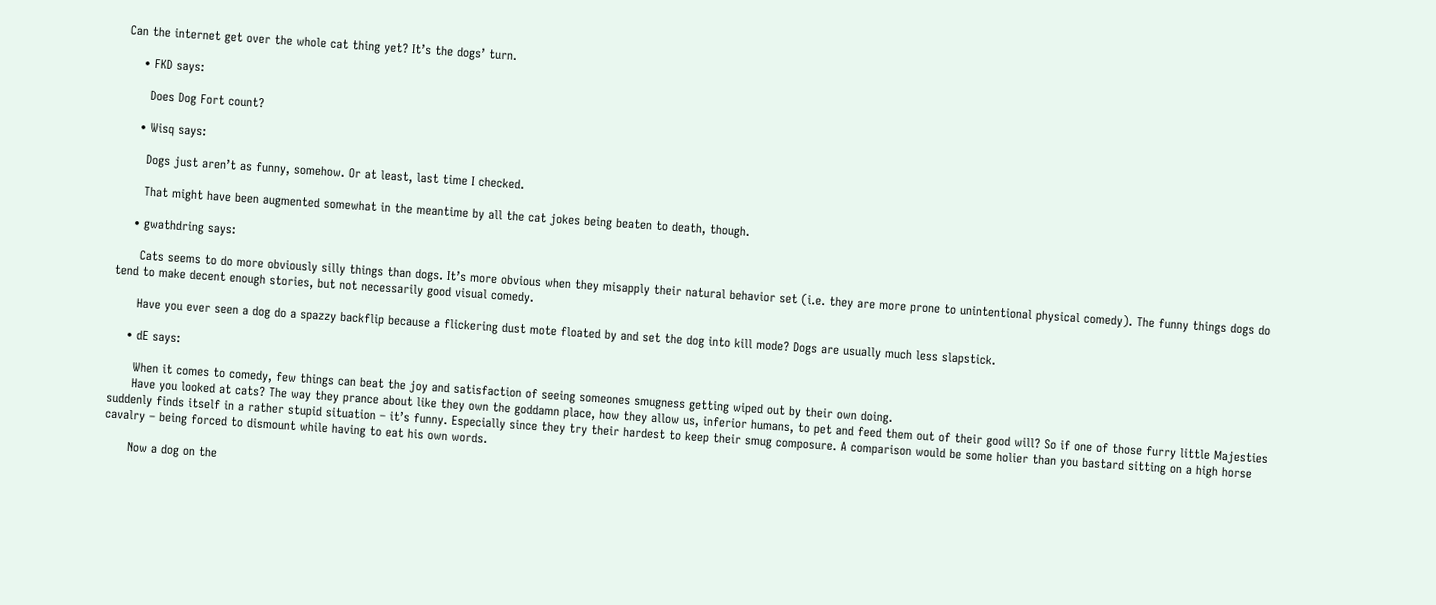Can the internet get over the whole cat thing yet? It’s the dogs’ turn.

    • FKD says:

      Does Dog Fort count?

    • Wisq says:

      Dogs just aren’t as funny, somehow. Or at least, last time I checked.

      That might have been augmented somewhat in the meantime by all the cat jokes being beaten to death, though.

    • gwathdring says:

      Cats seems to do more obviously silly things than dogs. It’s more obvious when they misapply their natural behavior set (i.e. they are more prone to unintentional physical comedy). The funny things dogs do tend to make decent enough stories, but not necessarily good visual comedy.

      Have you ever seen a dog do a spazzy backflip because a flickering dust mote floated by and set the dog into kill mode? Dogs are usually much less slapstick.

    • dE says:

      When it comes to comedy, few things can beat the joy and satisfaction of seeing someones smugness getting wiped out by their own doing.
      Have you looked at cats? The way they prance about like they own the goddamn place, how they allow us, inferior humans, to pet and feed them out of their good will? So if one of those furry little Majesties suddenly finds itself in a rather stupid situation – it’s funny. Especially since they try their hardest to keep their smug composure. A comparison would be some holier than you bastard sitting on a high horse cavalry – being forced to dismount while having to eat his own words.

      Now a dog on the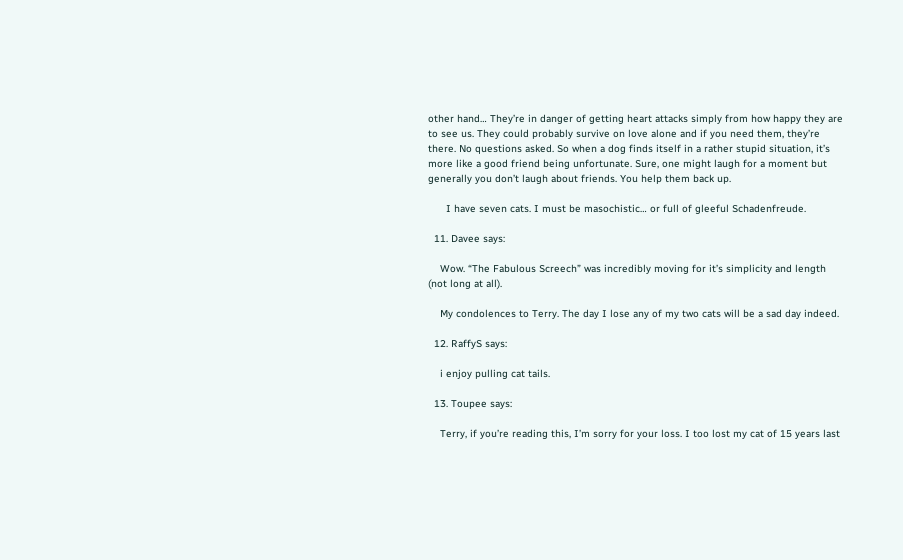other hand… They’re in danger of getting heart attacks simply from how happy they are to see us. They could probably survive on love alone and if you need them, they’re there. No questions asked. So when a dog finds itself in a rather stupid situation, it’s more like a good friend being unfortunate. Sure, one might laugh for a moment but generally you don’t laugh about friends. You help them back up.

      I have seven cats. I must be masochistic… or full of gleeful Schadenfreude.

  11. Davee says:

    Wow. “The Fabulous Screech” was incredibly moving for it’s simplicity and length (not long at all).

    My condolences to Terry. The day I lose any of my two cats will be a sad day indeed.

  12. RaffyS says:

    i enjoy pulling cat tails.

  13. Toupee says:

    Terry, if you’re reading this, I’m sorry for your loss. I too lost my cat of 15 years last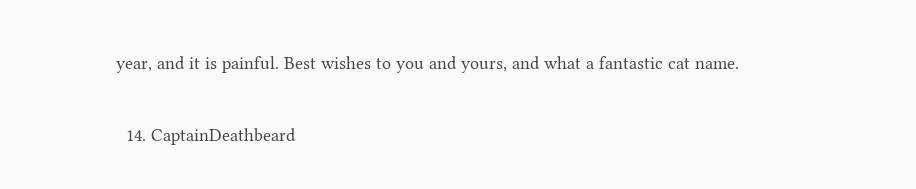year, and it is painful. Best wishes to you and yours, and what a fantastic cat name.

  14. CaptainDeathbeard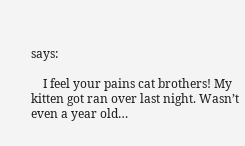says:

    I feel your pains cat brothers! My kitten got ran over last night. Wasn’t even a year old…